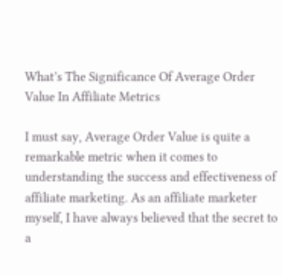What’s The Significance Of Average Order Value In Affiliate Metrics

I must say, Average Order Value is quite a remarkable metric when it comes to understanding the success and effectiveness of affiliate marketing. As an affiliate marketer myself, I have always believed that the secret to a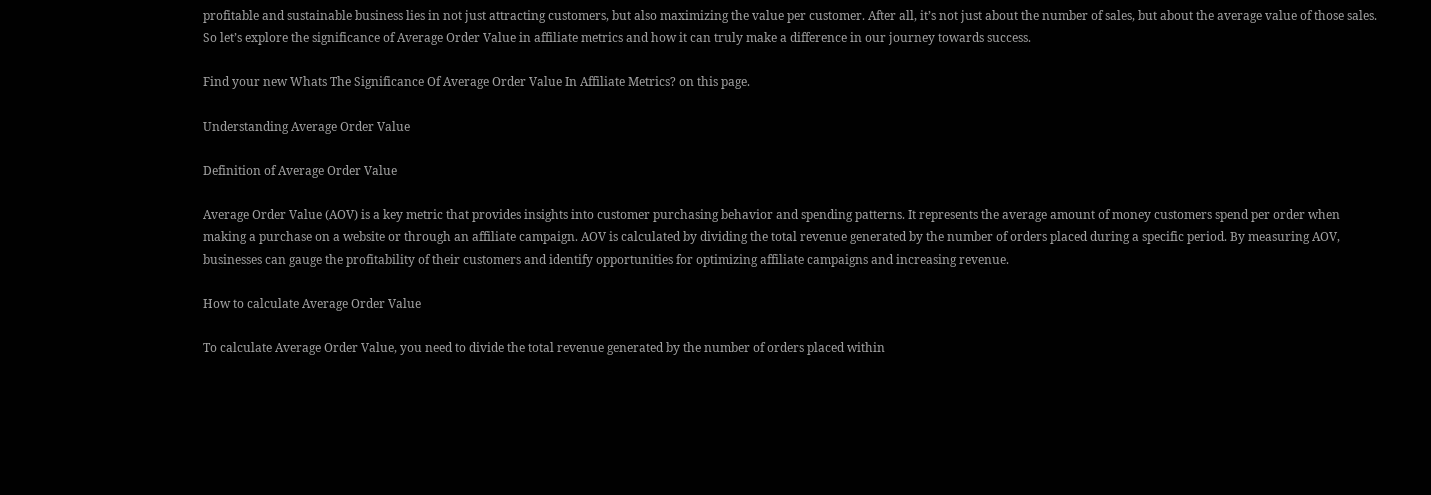profitable and sustainable business lies in not just attracting customers, but also maximizing the value per customer. After all, it’s not just about the number of sales, but about the average value of those sales. So let’s explore the significance of Average Order Value in affiliate metrics and how it can truly make a difference in our journey towards success.

Find your new Whats The Significance Of Average Order Value In Affiliate Metrics? on this page.

Understanding Average Order Value

Definition of Average Order Value

Average Order Value (AOV) is a key metric that provides insights into customer purchasing behavior and spending patterns. It represents the average amount of money customers spend per order when making a purchase on a website or through an affiliate campaign. AOV is calculated by dividing the total revenue generated by the number of orders placed during a specific period. By measuring AOV, businesses can gauge the profitability of their customers and identify opportunities for optimizing affiliate campaigns and increasing revenue.

How to calculate Average Order Value

To calculate Average Order Value, you need to divide the total revenue generated by the number of orders placed within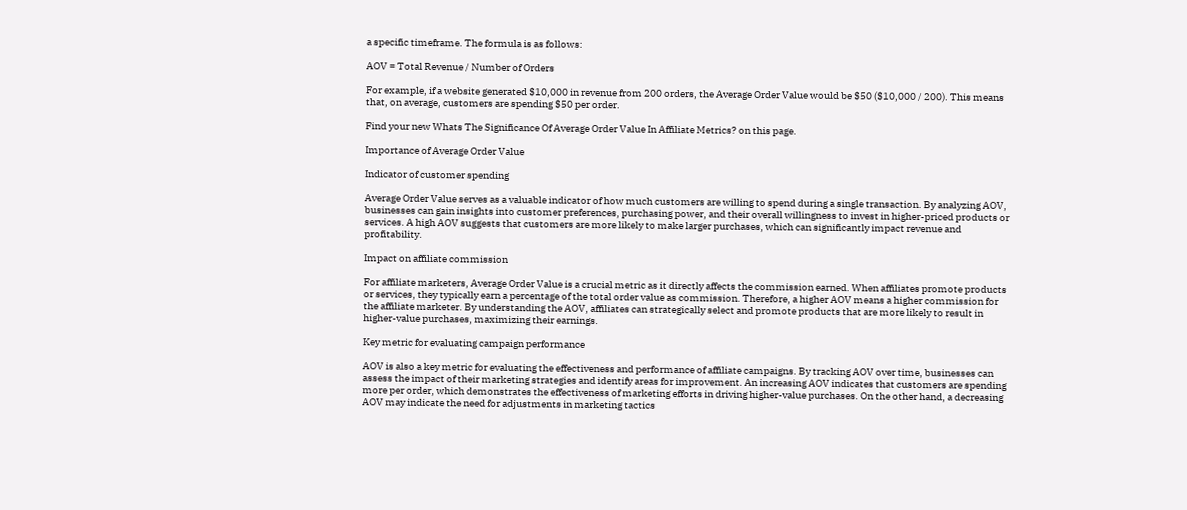a specific timeframe. The formula is as follows:

AOV = Total Revenue / Number of Orders

For example, if a website generated $10,000 in revenue from 200 orders, the Average Order Value would be $50 ($10,000 / 200). This means that, on average, customers are spending $50 per order.

Find your new Whats The Significance Of Average Order Value In Affiliate Metrics? on this page.

Importance of Average Order Value

Indicator of customer spending

Average Order Value serves as a valuable indicator of how much customers are willing to spend during a single transaction. By analyzing AOV, businesses can gain insights into customer preferences, purchasing power, and their overall willingness to invest in higher-priced products or services. A high AOV suggests that customers are more likely to make larger purchases, which can significantly impact revenue and profitability.

Impact on affiliate commission

For affiliate marketers, Average Order Value is a crucial metric as it directly affects the commission earned. When affiliates promote products or services, they typically earn a percentage of the total order value as commission. Therefore, a higher AOV means a higher commission for the affiliate marketer. By understanding the AOV, affiliates can strategically select and promote products that are more likely to result in higher-value purchases, maximizing their earnings.

Key metric for evaluating campaign performance

AOV is also a key metric for evaluating the effectiveness and performance of affiliate campaigns. By tracking AOV over time, businesses can assess the impact of their marketing strategies and identify areas for improvement. An increasing AOV indicates that customers are spending more per order, which demonstrates the effectiveness of marketing efforts in driving higher-value purchases. On the other hand, a decreasing AOV may indicate the need for adjustments in marketing tactics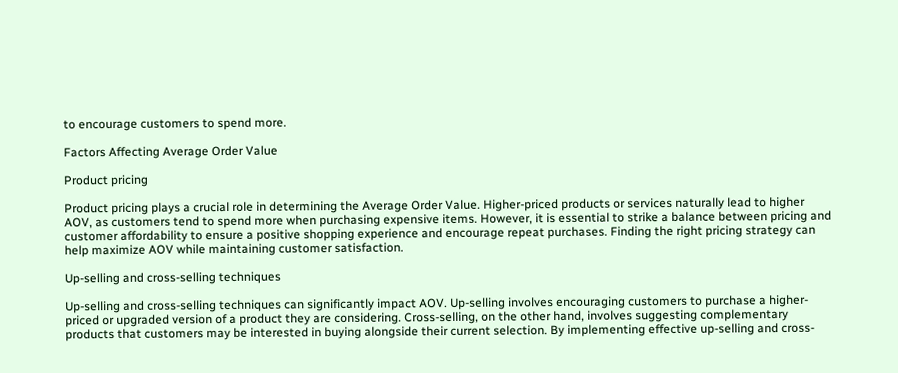to encourage customers to spend more.

Factors Affecting Average Order Value

Product pricing

Product pricing plays a crucial role in determining the Average Order Value. Higher-priced products or services naturally lead to higher AOV, as customers tend to spend more when purchasing expensive items. However, it is essential to strike a balance between pricing and customer affordability to ensure a positive shopping experience and encourage repeat purchases. Finding the right pricing strategy can help maximize AOV while maintaining customer satisfaction.

Up-selling and cross-selling techniques

Up-selling and cross-selling techniques can significantly impact AOV. Up-selling involves encouraging customers to purchase a higher-priced or upgraded version of a product they are considering. Cross-selling, on the other hand, involves suggesting complementary products that customers may be interested in buying alongside their current selection. By implementing effective up-selling and cross-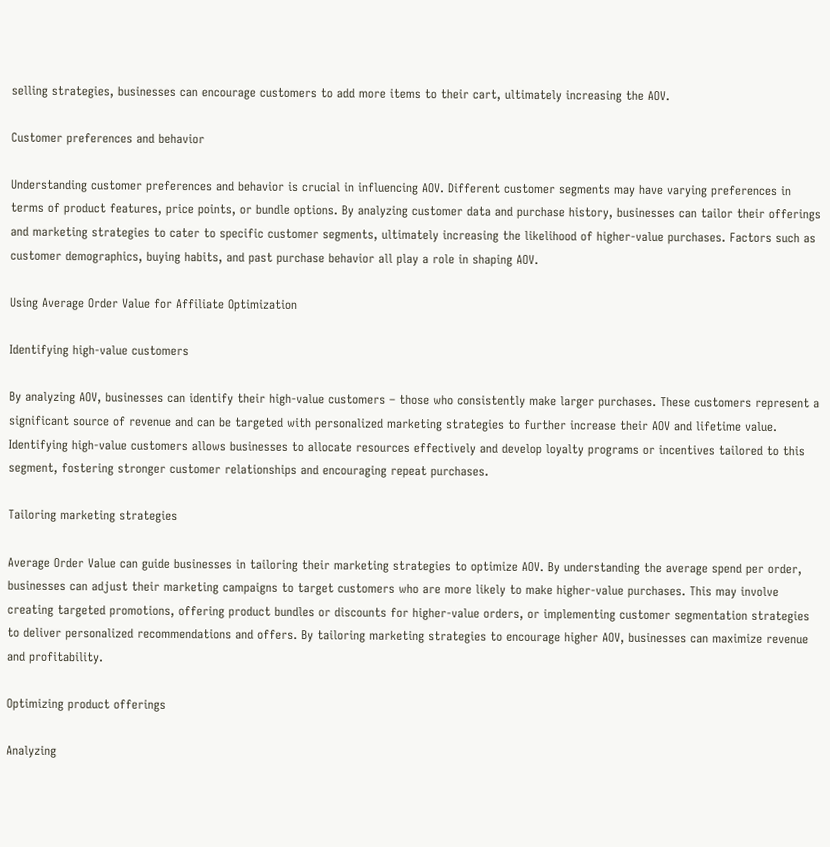selling strategies, businesses can encourage customers to add more items to their cart, ultimately increasing the AOV.

Customer preferences and behavior

Understanding customer preferences and behavior is crucial in influencing AOV. Different customer segments may have varying preferences in terms of product features, price points, or bundle options. By analyzing customer data and purchase history, businesses can tailor their offerings and marketing strategies to cater to specific customer segments, ultimately increasing the likelihood of higher-value purchases. Factors such as customer demographics, buying habits, and past purchase behavior all play a role in shaping AOV.

Using Average Order Value for Affiliate Optimization

Identifying high-value customers

By analyzing AOV, businesses can identify their high-value customers – those who consistently make larger purchases. These customers represent a significant source of revenue and can be targeted with personalized marketing strategies to further increase their AOV and lifetime value. Identifying high-value customers allows businesses to allocate resources effectively and develop loyalty programs or incentives tailored to this segment, fostering stronger customer relationships and encouraging repeat purchases.

Tailoring marketing strategies

Average Order Value can guide businesses in tailoring their marketing strategies to optimize AOV. By understanding the average spend per order, businesses can adjust their marketing campaigns to target customers who are more likely to make higher-value purchases. This may involve creating targeted promotions, offering product bundles or discounts for higher-value orders, or implementing customer segmentation strategies to deliver personalized recommendations and offers. By tailoring marketing strategies to encourage higher AOV, businesses can maximize revenue and profitability.

Optimizing product offerings

Analyzing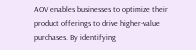AOV enables businesses to optimize their product offerings to drive higher-value purchases. By identifying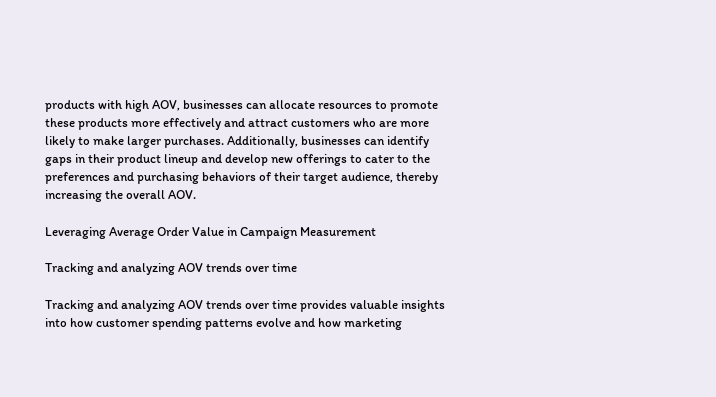products with high AOV, businesses can allocate resources to promote these products more effectively and attract customers who are more likely to make larger purchases. Additionally, businesses can identify gaps in their product lineup and develop new offerings to cater to the preferences and purchasing behaviors of their target audience, thereby increasing the overall AOV.

Leveraging Average Order Value in Campaign Measurement

Tracking and analyzing AOV trends over time

Tracking and analyzing AOV trends over time provides valuable insights into how customer spending patterns evolve and how marketing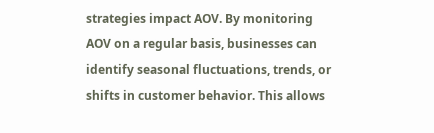strategies impact AOV. By monitoring AOV on a regular basis, businesses can identify seasonal fluctuations, trends, or shifts in customer behavior. This allows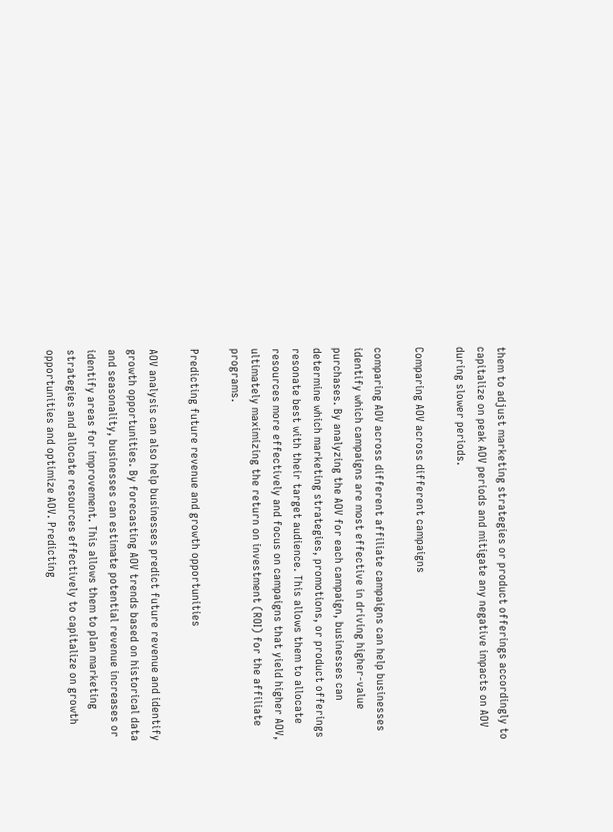them to adjust marketing strategies or product offerings accordingly to capitalize on peak AOV periods and mitigate any negative impacts on AOV during slower periods.

Comparing AOV across different campaigns

comparing AOV across different affiliate campaigns can help businesses identify which campaigns are most effective in driving higher-value purchases. By analyzing the AOV for each campaign, businesses can determine which marketing strategies, promotions, or product offerings resonate best with their target audience. This allows them to allocate resources more effectively and focus on campaigns that yield higher AOV, ultimately maximizing the return on investment (ROI) for the affiliate programs.

Predicting future revenue and growth opportunities

AOV analysis can also help businesses predict future revenue and identify growth opportunities. By forecasting AOV trends based on historical data and seasonality, businesses can estimate potential revenue increases or identify areas for improvement. This allows them to plan marketing strategies and allocate resources effectively to capitalize on growth opportunities and optimize AOV. Predicting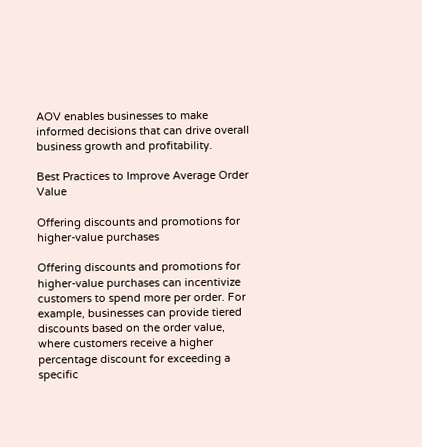AOV enables businesses to make informed decisions that can drive overall business growth and profitability.

Best Practices to Improve Average Order Value

Offering discounts and promotions for higher-value purchases

Offering discounts and promotions for higher-value purchases can incentivize customers to spend more per order. For example, businesses can provide tiered discounts based on the order value, where customers receive a higher percentage discount for exceeding a specific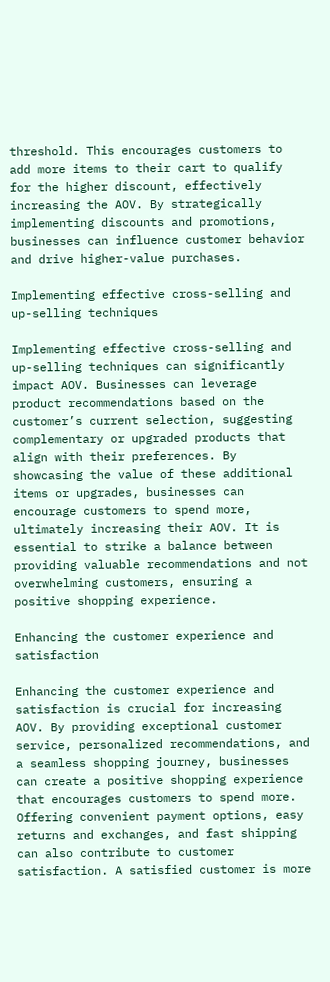threshold. This encourages customers to add more items to their cart to qualify for the higher discount, effectively increasing the AOV. By strategically implementing discounts and promotions, businesses can influence customer behavior and drive higher-value purchases.

Implementing effective cross-selling and up-selling techniques

Implementing effective cross-selling and up-selling techniques can significantly impact AOV. Businesses can leverage product recommendations based on the customer’s current selection, suggesting complementary or upgraded products that align with their preferences. By showcasing the value of these additional items or upgrades, businesses can encourage customers to spend more, ultimately increasing their AOV. It is essential to strike a balance between providing valuable recommendations and not overwhelming customers, ensuring a positive shopping experience.

Enhancing the customer experience and satisfaction

Enhancing the customer experience and satisfaction is crucial for increasing AOV. By providing exceptional customer service, personalized recommendations, and a seamless shopping journey, businesses can create a positive shopping experience that encourages customers to spend more. Offering convenient payment options, easy returns and exchanges, and fast shipping can also contribute to customer satisfaction. A satisfied customer is more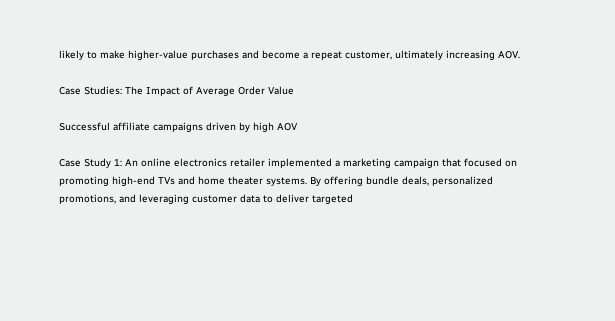likely to make higher-value purchases and become a repeat customer, ultimately increasing AOV.

Case Studies: The Impact of Average Order Value

Successful affiliate campaigns driven by high AOV

Case Study 1: An online electronics retailer implemented a marketing campaign that focused on promoting high-end TVs and home theater systems. By offering bundle deals, personalized promotions, and leveraging customer data to deliver targeted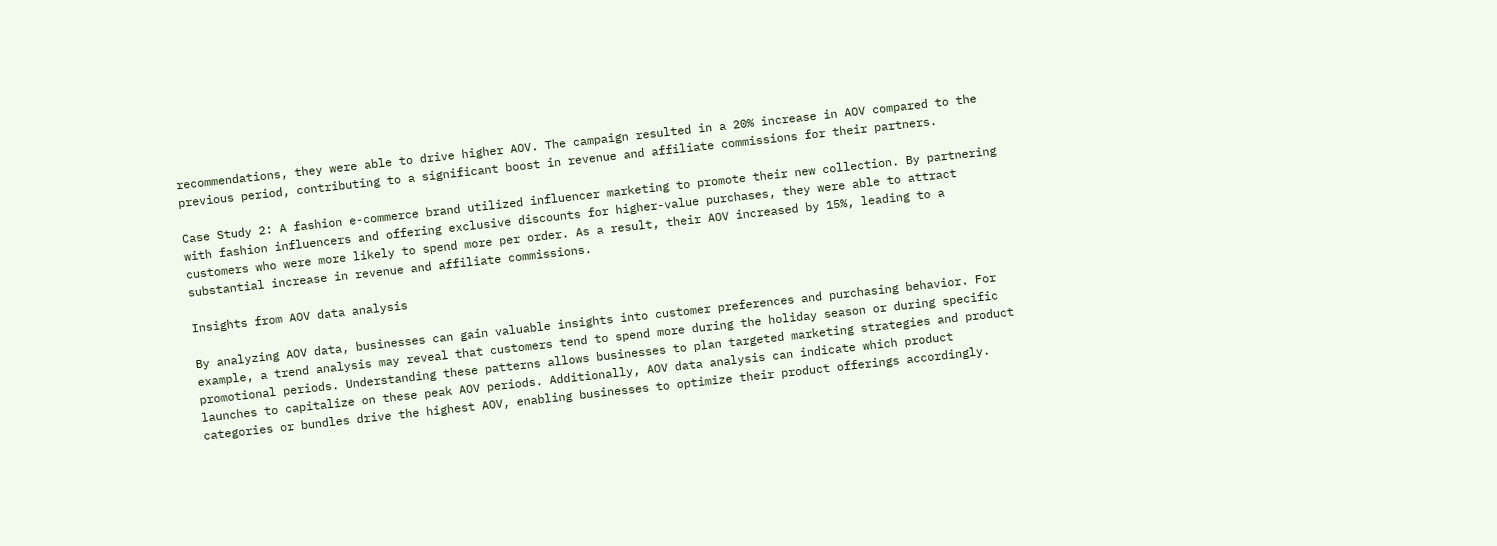recommendations, they were able to drive higher AOV. The campaign resulted in a 20% increase in AOV compared to the previous period, contributing to a significant boost in revenue and affiliate commissions for their partners.

Case Study 2: A fashion e-commerce brand utilized influencer marketing to promote their new collection. By partnering with fashion influencers and offering exclusive discounts for higher-value purchases, they were able to attract customers who were more likely to spend more per order. As a result, their AOV increased by 15%, leading to a substantial increase in revenue and affiliate commissions.

Insights from AOV data analysis

By analyzing AOV data, businesses can gain valuable insights into customer preferences and purchasing behavior. For example, a trend analysis may reveal that customers tend to spend more during the holiday season or during specific promotional periods. Understanding these patterns allows businesses to plan targeted marketing strategies and product launches to capitalize on these peak AOV periods. Additionally, AOV data analysis can indicate which product categories or bundles drive the highest AOV, enabling businesses to optimize their product offerings accordingly.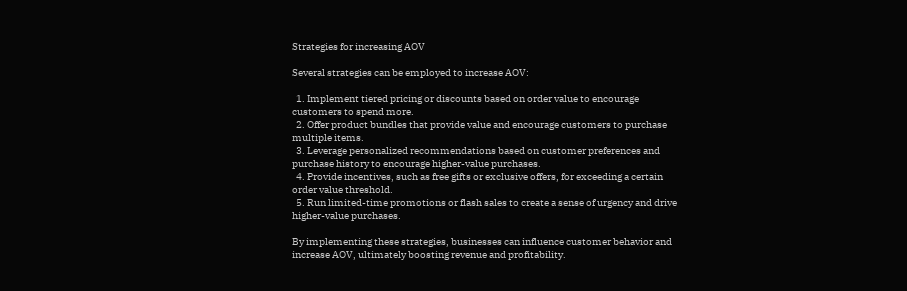Strategies for increasing AOV

Several strategies can be employed to increase AOV:

  1. Implement tiered pricing or discounts based on order value to encourage customers to spend more.
  2. Offer product bundles that provide value and encourage customers to purchase multiple items.
  3. Leverage personalized recommendations based on customer preferences and purchase history to encourage higher-value purchases.
  4. Provide incentives, such as free gifts or exclusive offers, for exceeding a certain order value threshold.
  5. Run limited-time promotions or flash sales to create a sense of urgency and drive higher-value purchases.

By implementing these strategies, businesses can influence customer behavior and increase AOV, ultimately boosting revenue and profitability.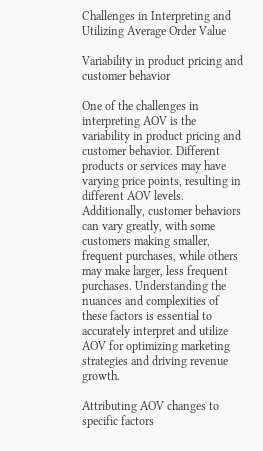Challenges in Interpreting and Utilizing Average Order Value

Variability in product pricing and customer behavior

One of the challenges in interpreting AOV is the variability in product pricing and customer behavior. Different products or services may have varying price points, resulting in different AOV levels. Additionally, customer behaviors can vary greatly, with some customers making smaller, frequent purchases, while others may make larger, less frequent purchases. Understanding the nuances and complexities of these factors is essential to accurately interpret and utilize AOV for optimizing marketing strategies and driving revenue growth.

Attributing AOV changes to specific factors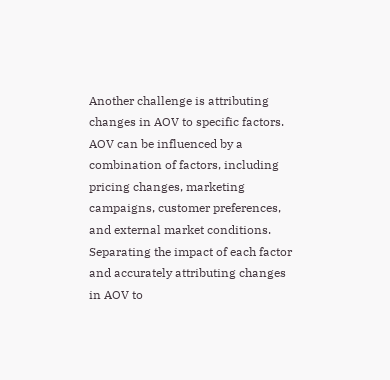Another challenge is attributing changes in AOV to specific factors. AOV can be influenced by a combination of factors, including pricing changes, marketing campaigns, customer preferences, and external market conditions. Separating the impact of each factor and accurately attributing changes in AOV to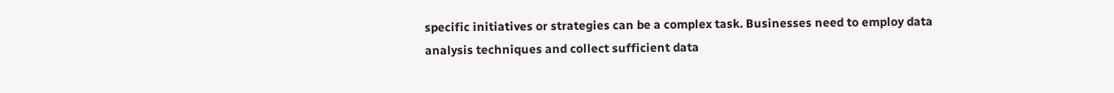specific initiatives or strategies can be a complex task. Businesses need to employ data analysis techniques and collect sufficient data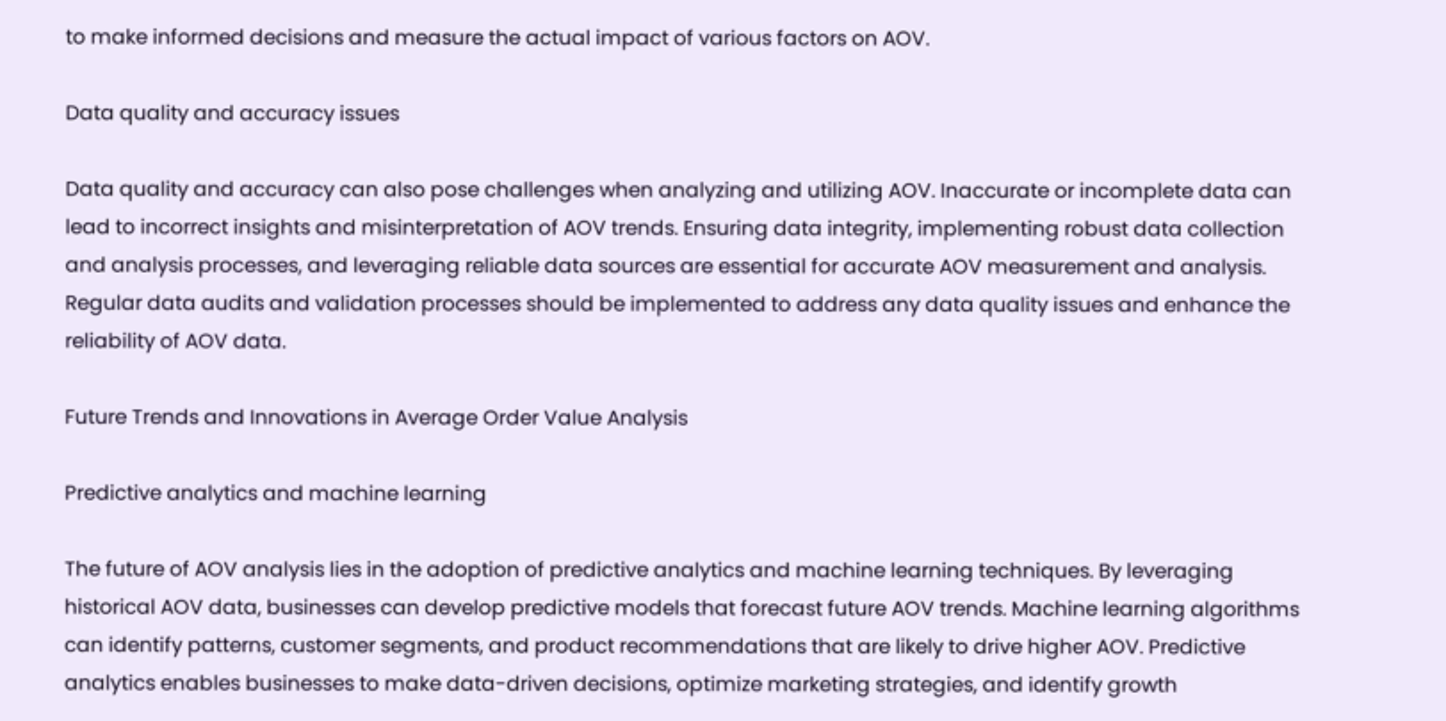to make informed decisions and measure the actual impact of various factors on AOV.

Data quality and accuracy issues

Data quality and accuracy can also pose challenges when analyzing and utilizing AOV. Inaccurate or incomplete data can lead to incorrect insights and misinterpretation of AOV trends. Ensuring data integrity, implementing robust data collection and analysis processes, and leveraging reliable data sources are essential for accurate AOV measurement and analysis. Regular data audits and validation processes should be implemented to address any data quality issues and enhance the reliability of AOV data.

Future Trends and Innovations in Average Order Value Analysis

Predictive analytics and machine learning

The future of AOV analysis lies in the adoption of predictive analytics and machine learning techniques. By leveraging historical AOV data, businesses can develop predictive models that forecast future AOV trends. Machine learning algorithms can identify patterns, customer segments, and product recommendations that are likely to drive higher AOV. Predictive analytics enables businesses to make data-driven decisions, optimize marketing strategies, and identify growth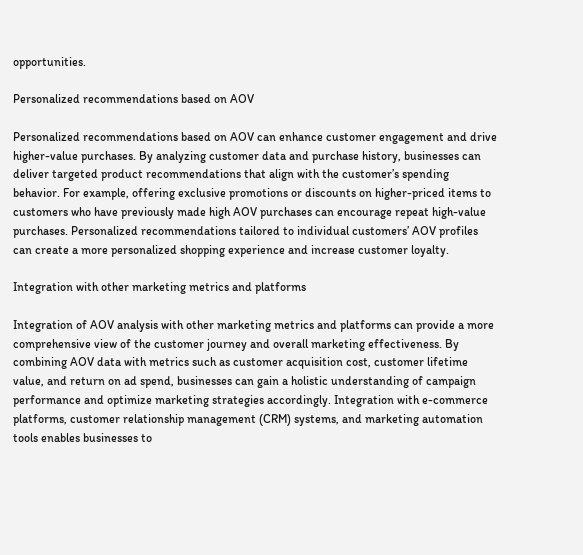opportunities.

Personalized recommendations based on AOV

Personalized recommendations based on AOV can enhance customer engagement and drive higher-value purchases. By analyzing customer data and purchase history, businesses can deliver targeted product recommendations that align with the customer’s spending behavior. For example, offering exclusive promotions or discounts on higher-priced items to customers who have previously made high AOV purchases can encourage repeat high-value purchases. Personalized recommendations tailored to individual customers’ AOV profiles can create a more personalized shopping experience and increase customer loyalty.

Integration with other marketing metrics and platforms

Integration of AOV analysis with other marketing metrics and platforms can provide a more comprehensive view of the customer journey and overall marketing effectiveness. By combining AOV data with metrics such as customer acquisition cost, customer lifetime value, and return on ad spend, businesses can gain a holistic understanding of campaign performance and optimize marketing strategies accordingly. Integration with e-commerce platforms, customer relationship management (CRM) systems, and marketing automation tools enables businesses to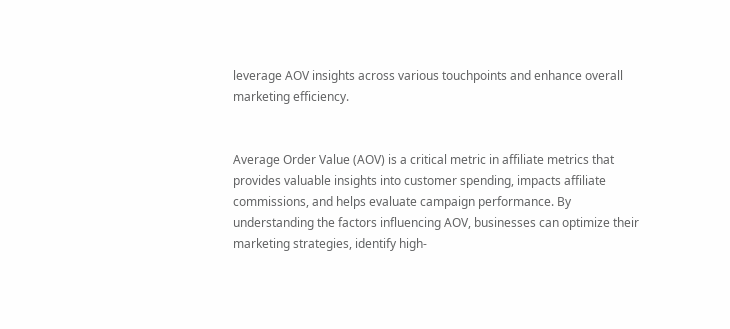leverage AOV insights across various touchpoints and enhance overall marketing efficiency.


Average Order Value (AOV) is a critical metric in affiliate metrics that provides valuable insights into customer spending, impacts affiliate commissions, and helps evaluate campaign performance. By understanding the factors influencing AOV, businesses can optimize their marketing strategies, identify high-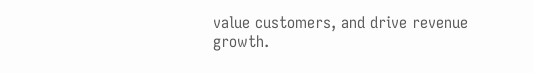value customers, and drive revenue growth.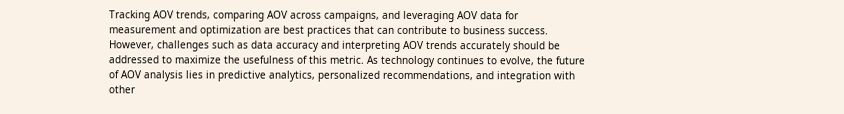Tracking AOV trends, comparing AOV across campaigns, and leveraging AOV data for measurement and optimization are best practices that can contribute to business success. However, challenges such as data accuracy and interpreting AOV trends accurately should be addressed to maximize the usefulness of this metric. As technology continues to evolve, the future of AOV analysis lies in predictive analytics, personalized recommendations, and integration with other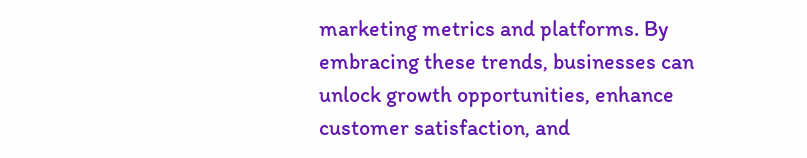marketing metrics and platforms. By embracing these trends, businesses can unlock growth opportunities, enhance customer satisfaction, and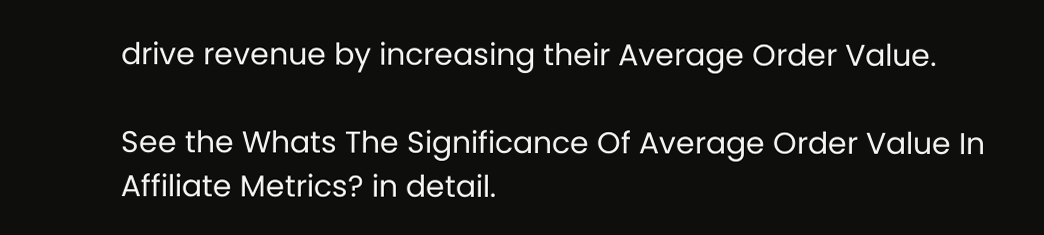drive revenue by increasing their Average Order Value.

See the Whats The Significance Of Average Order Value In Affiliate Metrics? in detail.